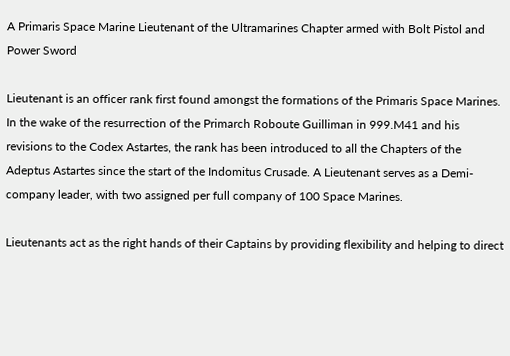A Primaris Space Marine Lieutenant of the Ultramarines Chapter armed with Bolt Pistol and Power Sword

Lieutenant is an officer rank first found amongst the formations of the Primaris Space Marines. In the wake of the resurrection of the Primarch Roboute Guilliman in 999.M41 and his revisions to the Codex Astartes, the rank has been introduced to all the Chapters of the Adeptus Astartes since the start of the Indomitus Crusade. A Lieutenant serves as a Demi-company leader, with two assigned per full company of 100 Space Marines.

Lieutenants act as the right hands of their Captains by providing flexibility and helping to direct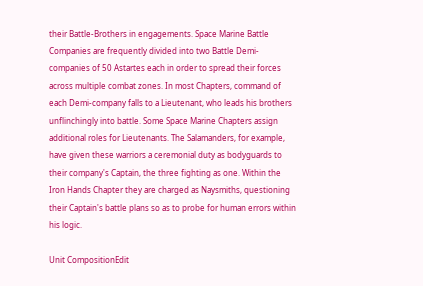their Battle-Brothers in engagements. Space Marine Battle Companies are frequently divided into two Battle Demi-companies of 50 Astartes each in order to spread their forces across multiple combat zones. In most Chapters, command of each Demi-company falls to a Lieutenant, who leads his brothers unflinchingly into battle. Some Space Marine Chapters assign additional roles for Lieutenants. The Salamanders, for example, have given these warriors a ceremonial duty as bodyguards to their company's Captain, the three fighting as one. Within the Iron Hands Chapter they are charged as Naysmiths, questioning their Captain's battle plans so as to probe for human errors within his logic.

Unit CompositionEdit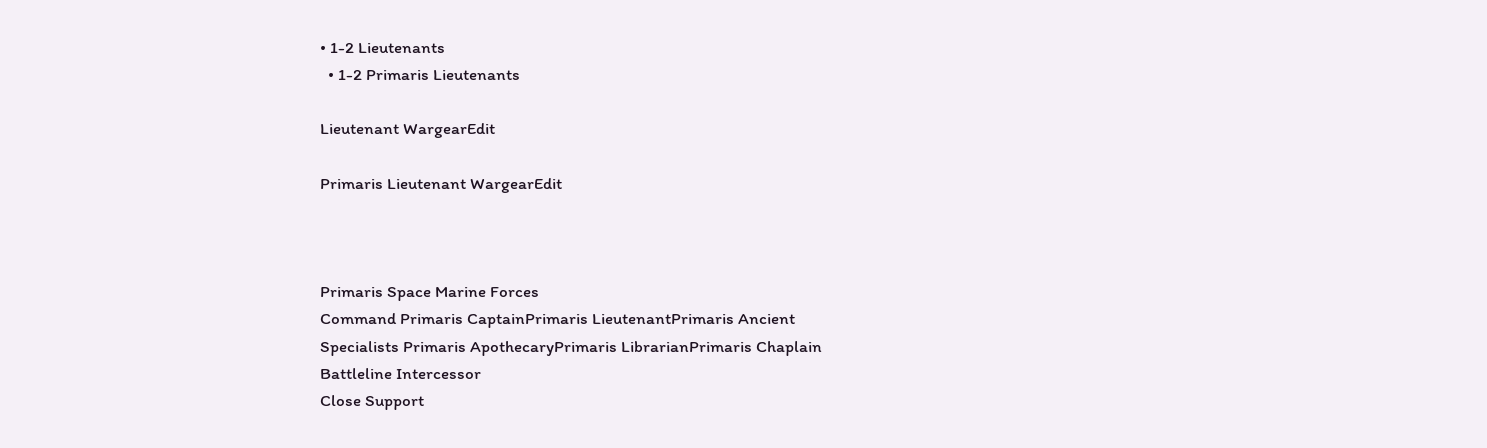• 1-2 Lieutenants
  • 1-2 Primaris Lieutenants

Lieutenant WargearEdit

Primaris Lieutenant WargearEdit



Primaris Space Marine Forces
Command Primaris CaptainPrimaris LieutenantPrimaris Ancient
Specialists Primaris ApothecaryPrimaris LibrarianPrimaris Chaplain
Battleline Intercessor
Close Support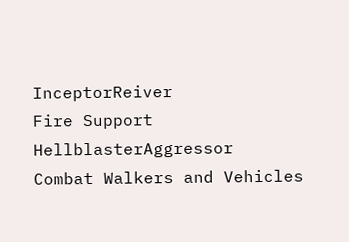InceptorReiver
Fire Support HellblasterAggressor
Combat Walkers and Vehicles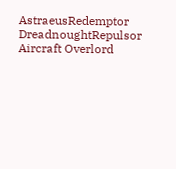AstraeusRedemptor DreadnoughtRepulsor
Aircraft Overlord